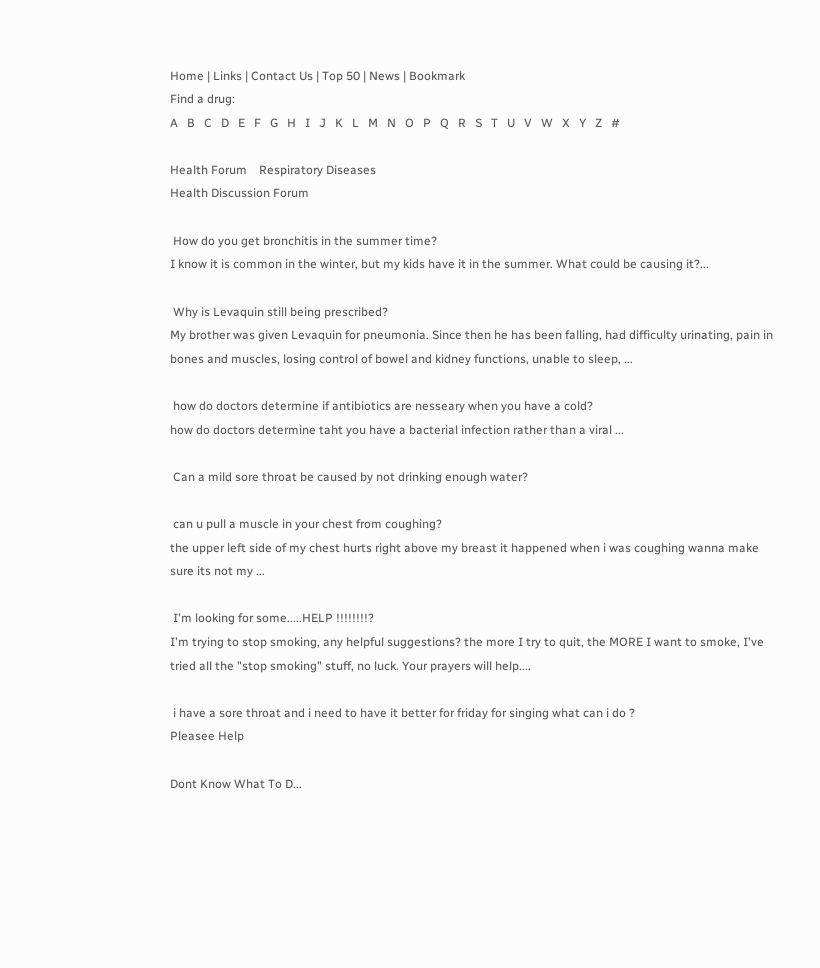Home | Links | Contact Us | Top 50 | News | Bookmark
Find a drug:
A   B   C   D   E   F   G   H   I   J   K   L   M   N   O   P   Q   R   S   T   U   V   W   X   Y   Z   #

Health Forum    Respiratory Diseases
Health Discussion Forum

 How do you get bronchitis in the summer time?
I know it is common in the winter, but my kids have it in the summer. What could be causing it?...

 Why is Levaquin still being prescribed?
My brother was given Levaquin for pneumonia. Since then he has been falling, had difficulty urinating, pain in bones and muscles, losing control of bowel and kidney functions, unable to sleep, ...

 how do doctors determine if antibiotics are nesseary when you have a cold?
how do doctors determine taht you have a bacterial infection rather than a viral ...

 Can a mild sore throat be caused by not drinking enough water?

 can u pull a muscle in your chest from coughing?
the upper left side of my chest hurts right above my breast it happened when i was coughing wanna make sure its not my ...

 I'm looking for some.....HELP !!!!!!!!?
I'm trying to stop smoking, any helpful suggestions? the more I try to quit, the MORE I want to smoke, I've tried all the "stop smoking" stuff, no luck. Your prayers will help....

 i have a sore throat and i need to have it better for friday for singing what can i do ?
Pleasee Help

Dont Know What To D...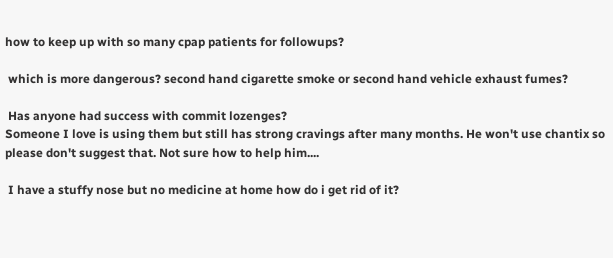how to keep up with so many cpap patients for followups?

 which is more dangerous? second hand cigarette smoke or second hand vehicle exhaust fumes?

 Has anyone had success with commit lozenges?
Someone I love is using them but still has strong cravings after many months. He won't use chantix so please don't suggest that. Not sure how to help him....

 I have a stuffy nose but no medicine at home how do i get rid of it?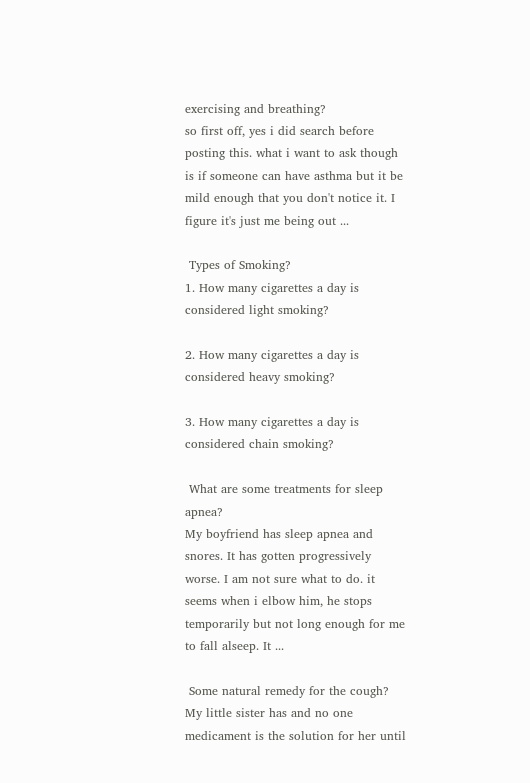exercising and breathing?
so first off, yes i did search before posting this. what i want to ask though is if someone can have asthma but it be mild enough that you don't notice it. I figure it's just me being out ...

 Types of Smoking?
1. How many cigarettes a day is considered light smoking?

2. How many cigarettes a day is considered heavy smoking?

3. How many cigarettes a day is considered chain smoking?

 What are some treatments for sleep apnea?
My boyfriend has sleep apnea and snores. It has gotten progressively worse. I am not sure what to do. it seems when i elbow him, he stops temporarily but not long enough for me to fall alseep. It ...

 Some natural remedy for the cough?
My little sister has and no one medicament is the solution for her until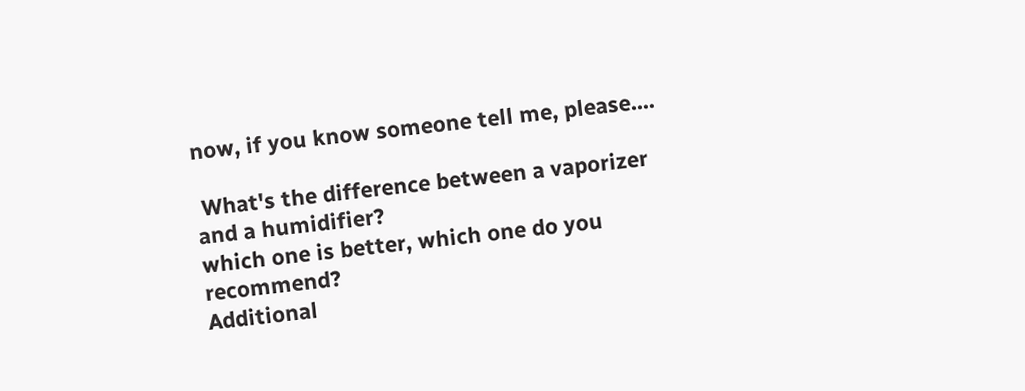now, if you know someone tell me, please....

 What's the difference between a vaporizer and a humidifier?
which one is better, which one do you recommend?
Additional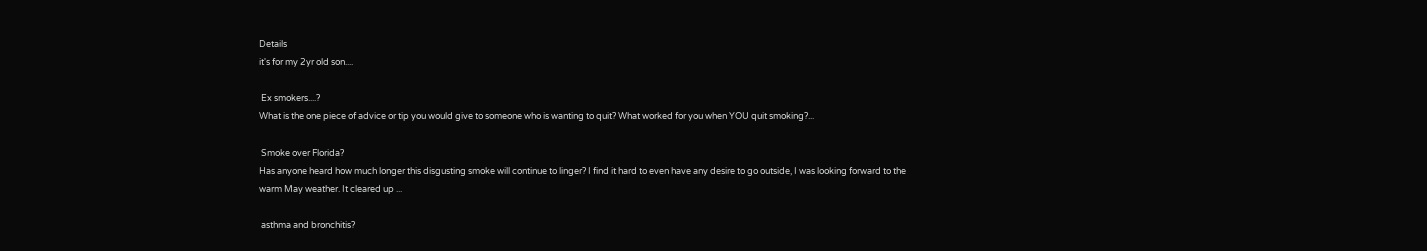Details
it's for my 2yr old son....

 Ex smokers....?
What is the one piece of advice or tip you would give to someone who is wanting to quit? What worked for you when YOU quit smoking?...

 Smoke over Florida?
Has anyone heard how much longer this disgusting smoke will continue to linger? I find it hard to even have any desire to go outside, I was looking forward to the warm May weather. It cleared up ...

 asthma and bronchitis?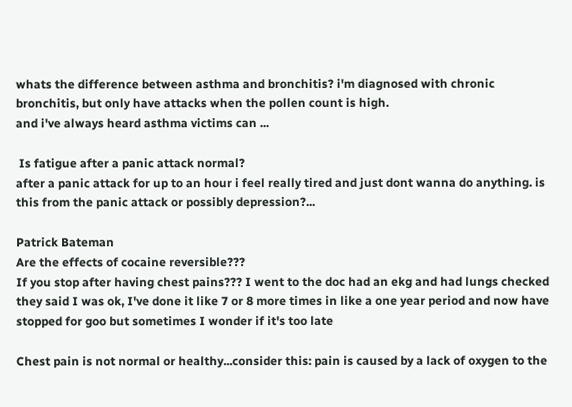whats the difference between asthma and bronchitis? i'm diagnosed with chronic bronchitis, but only have attacks when the pollen count is high.
and i've always heard asthma victims can ...

 Is fatigue after a panic attack normal?
after a panic attack for up to an hour i feel really tired and just dont wanna do anything. is this from the panic attack or possibly depression?...

Patrick Bateman
Are the effects of cocaine reversible???
If you stop after having chest pains??? I went to the doc had an ekg and had lungs checked they said I was ok, I've done it like 7 or 8 more times in like a one year period and now have stopped for goo but sometimes I wonder if it's too late

Chest pain is not normal or healthy...consider this: pain is caused by a lack of oxygen to the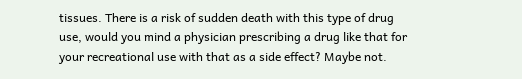tissues. There is a risk of sudden death with this type of drug use, would you mind a physician prescribing a drug like that for your recreational use with that as a side effect? Maybe not.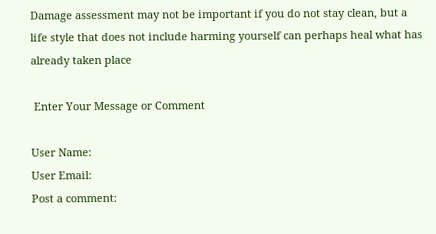Damage assessment may not be important if you do not stay clean, but a life style that does not include harming yourself can perhaps heal what has already taken place

 Enter Your Message or Comment

User Name:
User Email:
Post a comment: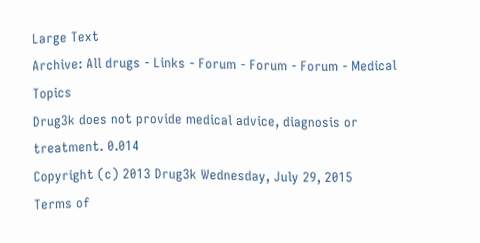Large Text
Archive: All drugs - Links - Forum - Forum - Forum - Medical Topics
Drug3k does not provide medical advice, diagnosis or treatment. 0.014
Copyright (c) 2013 Drug3k Wednesday, July 29, 2015
Terms of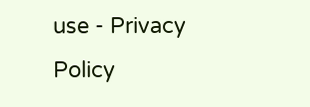use - Privacy Policy